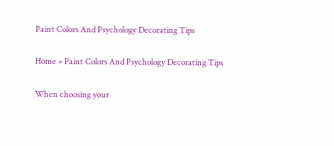Paint Colors And Psychology Decorating Tips

Home » Paint Colors And Psychology Decorating Tips

When choosing your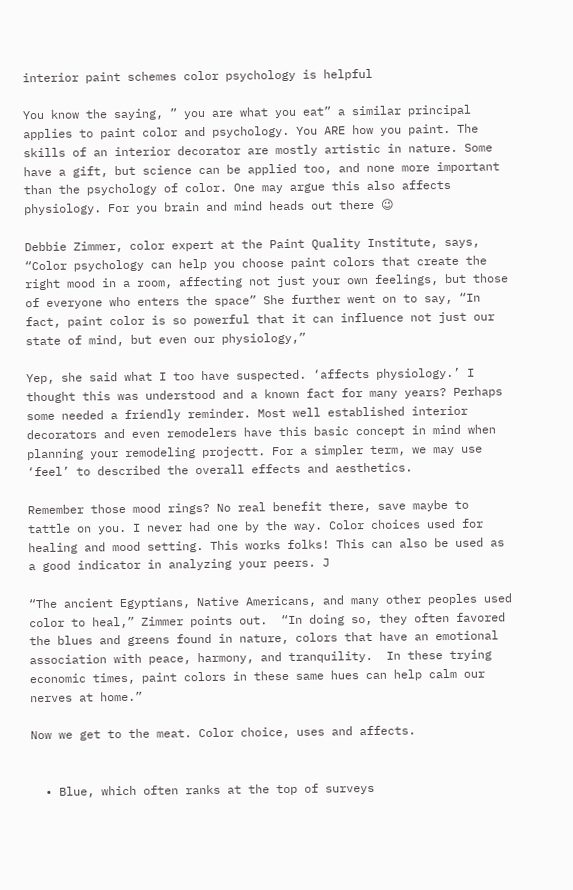interior paint schemes color psychology is helpful

You know the saying, ” you are what you eat” a similar principal applies to paint color and psychology. You ARE how you paint. The skills of an interior decorator are mostly artistic in nature. Some have a gift, but science can be applied too, and none more important than the psychology of color. One may argue this also affects physiology. For you brain and mind heads out there 😉

Debbie Zimmer, color expert at the Paint Quality Institute, says, “Color psychology can help you choose paint colors that create the right mood in a room, affecting not just your own feelings, but those of everyone who enters the space” She further went on to say, “In fact, paint color is so powerful that it can influence not just our state of mind, but even our physiology,”

Yep, she said what I too have suspected. ‘affects physiology.’ I thought this was understood and a known fact for many years? Perhaps some needed a friendly reminder. Most well established interior decorators and even remodelers have this basic concept in mind when planning your remodeling projectt. For a simpler term, we may use ‘feel’ to described the overall effects and aesthetics.

Remember those mood rings? No real benefit there, save maybe to tattle on you. I never had one by the way. Color choices used for healing and mood setting. This works folks! This can also be used as a good indicator in analyzing your peers. J

“The ancient Egyptians, Native Americans, and many other peoples used color to heal,” Zimmer points out.  “In doing so, they often favored the blues and greens found in nature, colors that have an emotional association with peace, harmony, and tranquility.  In these trying economic times, paint colors in these same hues can help calm our nerves at home.”

Now we get to the meat. Color choice, uses and affects.


  • Blue, which often ranks at the top of surveys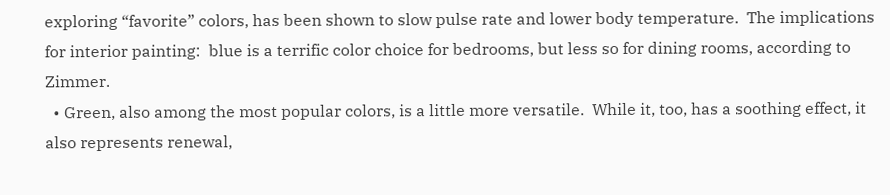exploring “favorite” colors, has been shown to slow pulse rate and lower body temperature.  The implications for interior painting:  blue is a terrific color choice for bedrooms, but less so for dining rooms, according to Zimmer.
  • Green, also among the most popular colors, is a little more versatile.  While it, too, has a soothing effect, it also represents renewal,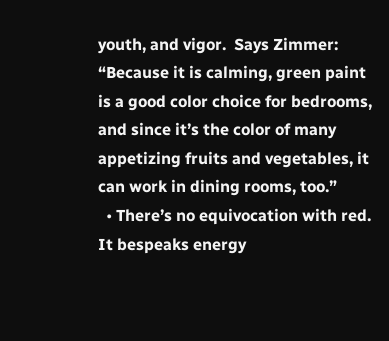youth, and vigor.  Says Zimmer:  “Because it is calming, green paint is a good color choice for bedrooms, and since it’s the color of many appetizing fruits and vegetables, it can work in dining rooms, too.”
  • There’s no equivocation with red.  It bespeaks energy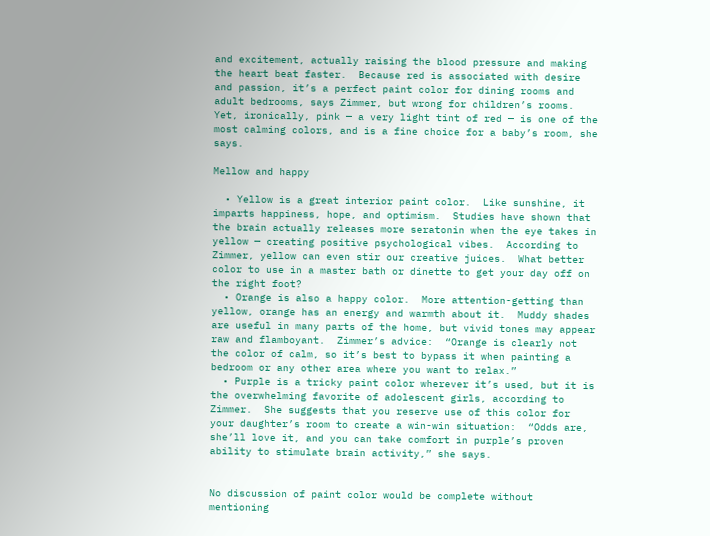and excitement, actually raising the blood pressure and making the heart beat faster.  Because red is associated with desire and passion, it’s a perfect paint color for dining rooms and adult bedrooms, says Zimmer, but wrong for children’s rooms.  Yet, ironically, pink — a very light tint of red — is one of the most calming colors, and is a fine choice for a baby’s room, she says.

Mellow and happy

  • Yellow is a great interior paint color.  Like sunshine, it imparts happiness, hope, and optimism.  Studies have shown that the brain actually releases more seratonin when the eye takes in yellow — creating positive psychological vibes.  According to Zimmer, yellow can even stir our creative juices.  What better color to use in a master bath or dinette to get your day off on the right foot?
  • Orange is also a happy color.  More attention-getting than yellow, orange has an energy and warmth about it.  Muddy shades are useful in many parts of the home, but vivid tones may appear raw and flamboyant.  Zimmer’s advice:  “Orange is clearly not the color of calm, so it’s best to bypass it when painting a bedroom or any other area where you want to relax.”
  • Purple is a tricky paint color wherever it’s used, but it is the overwhelming favorite of adolescent girls, according to Zimmer.  She suggests that you reserve use of this color for your daughter’s room to create a win-win situation:  “Odds are, she’ll love it, and you can take comfort in purple’s proven ability to stimulate brain activity,” she says.


No discussion of paint color would be complete without mentioning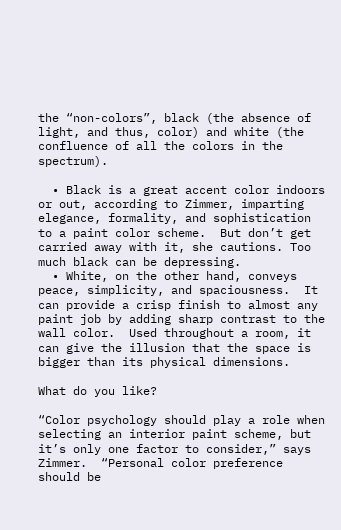the “non-colors”, black (the absence of light, and thus, color) and white (the confluence of all the colors in the spectrum).

  • Black is a great accent color indoors or out, according to Zimmer, imparting elegance, formality, and sophistication to a paint color scheme.  But don’t get carried away with it, she cautions. Too much black can be depressing.
  • White, on the other hand, conveys peace, simplicity, and spaciousness.  It can provide a crisp finish to almost any paint job by adding sharp contrast to the wall color.  Used throughout a room, it can give the illusion that the space is bigger than its physical dimensions.

What do you like?

“Color psychology should play a role when selecting an interior paint scheme, but it’s only one factor to consider,” says Zimmer.  “Personal color preference should be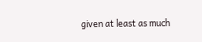given at least as much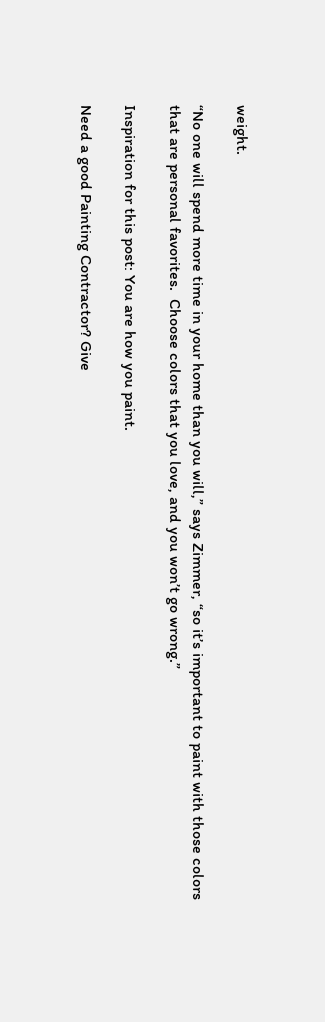weight.

“No one will spend more time in your home than you will,” says Zimmer, “so it’s important to paint with those colors that are personal favorites.  Choose colors that you love, and you won’t go wrong.”

Inspiration for this post: You are how you paint.

Need a good Painting Contractor? Give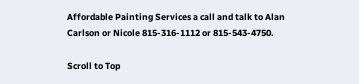Affordable Painting Services a call and talk to Alan Carlson or Nicole 815-316-1112 or 815-543-4750.

Scroll to Top